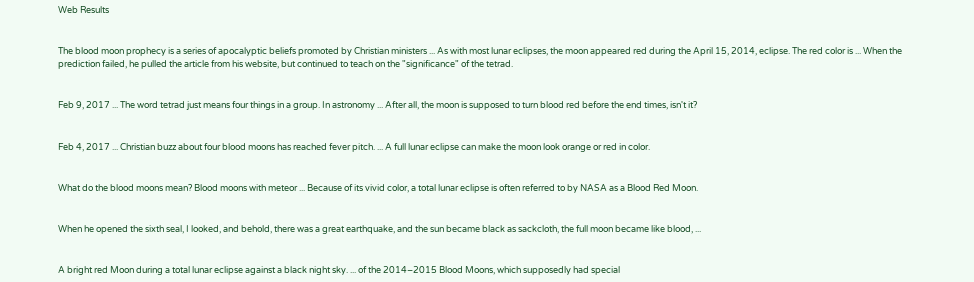Web Results


The blood moon prophecy is a series of apocalyptic beliefs promoted by Christian ministers ... As with most lunar eclipses, the moon appeared red during the April 15, 2014, eclipse. The red color is ... When the prediction failed, he pulled the article from his website, but continued to teach on the "significance" of the tetrad.


Feb 9, 2017 ... The word tetrad just means four things in a group. In astronomy ... After all, the moon is supposed to turn blood red before the end times, isn't it?


Feb 4, 2017 ... Christian buzz about four blood moons has reached fever pitch. ... A full lunar eclipse can make the moon look orange or red in color.


What do the blood moons mean? Blood moons with meteor ... Because of its vivid color, a total lunar eclipse is often referred to by NASA as a Blood Red Moon.


When he opened the sixth seal, I looked, and behold, there was a great earthquake, and the sun became black as sackcloth, the full moon became like blood, ...


A bright red Moon during a total lunar eclipse against a black night sky. ... of the 2014–2015 Blood Moons, which supposedly had special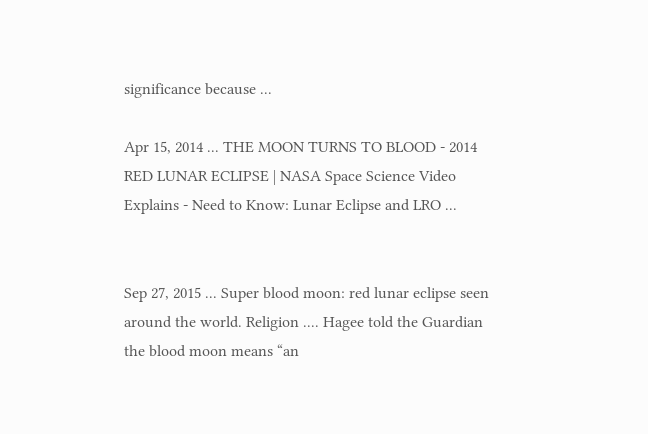significance because ...

Apr 15, 2014 ... THE MOON TURNS TO BLOOD - 2014 RED LUNAR ECLIPSE | NASA Space Science Video Explains - Need to Know: Lunar Eclipse and LRO ...


Sep 27, 2015 ... Super blood moon: red lunar eclipse seen around the world. Religion .... Hagee told the Guardian the blood moon means “an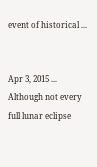event of historical ...


Apr 3, 2015 ... Although not every full lunar eclipse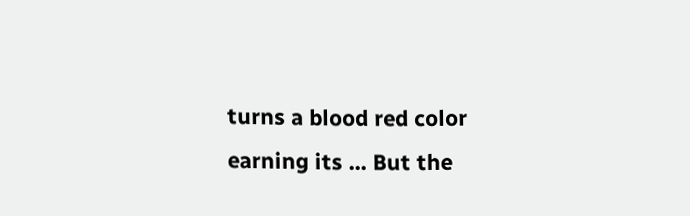turns a blood red color earning its ... But the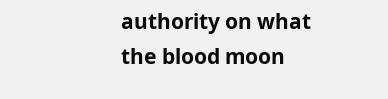authority on what the blood moon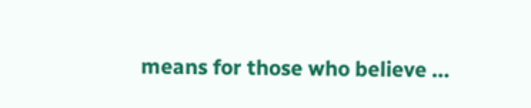means for those who believe ...